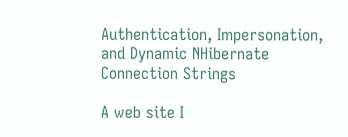Authentication, Impersonation, and Dynamic NHibernate Connection Strings

A web site I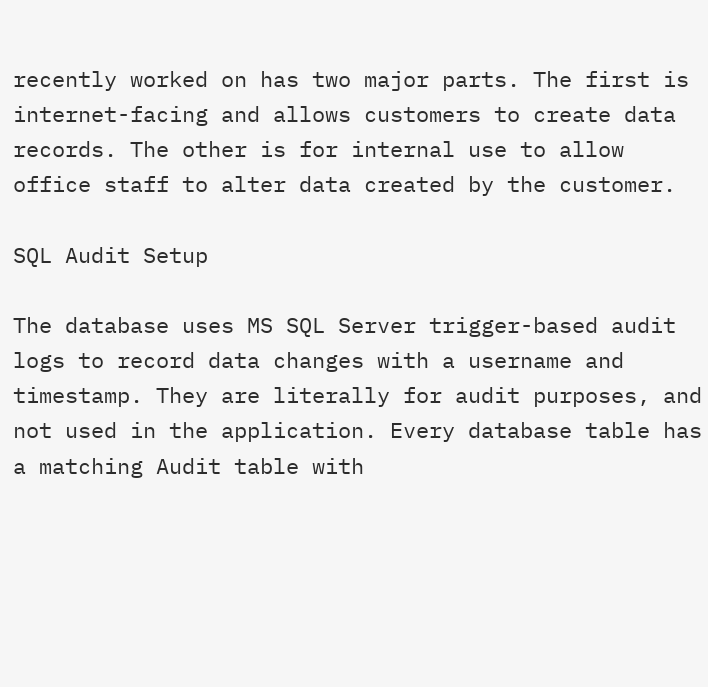recently worked on has two major parts. The first is internet-facing and allows customers to create data records. The other is for internal use to allow office staff to alter data created by the customer.

SQL Audit Setup

The database uses MS SQL Server trigger-based audit logs to record data changes with a username and timestamp. They are literally for audit purposes, and not used in the application. Every database table has a matching Audit table with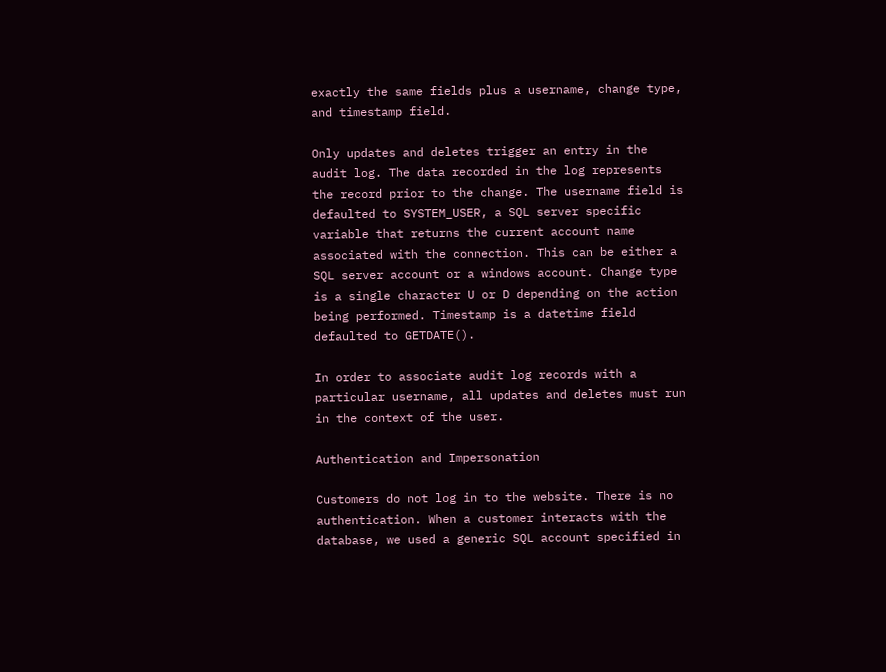exactly the same fields plus a username, change type, and timestamp field.

Only updates and deletes trigger an entry in the audit log. The data recorded in the log represents the record prior to the change. The username field is defaulted to SYSTEM_USER, a SQL server specific variable that returns the current account name associated with the connection. This can be either a SQL server account or a windows account. Change type is a single character U or D depending on the action being performed. Timestamp is a datetime field defaulted to GETDATE().

In order to associate audit log records with a particular username, all updates and deletes must run in the context of the user.

Authentication and Impersonation

Customers do not log in to the website. There is no authentication. When a customer interacts with the database, we used a generic SQL account specified in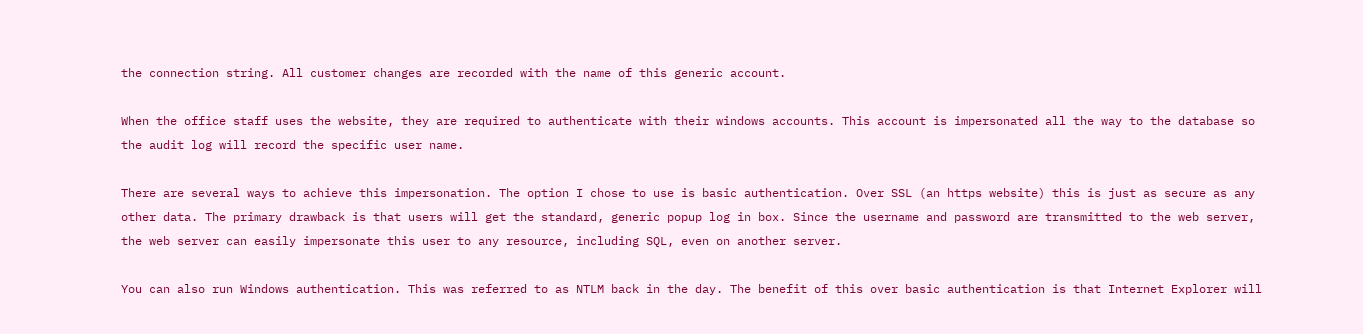the connection string. All customer changes are recorded with the name of this generic account.

When the office staff uses the website, they are required to authenticate with their windows accounts. This account is impersonated all the way to the database so the audit log will record the specific user name.

There are several ways to achieve this impersonation. The option I chose to use is basic authentication. Over SSL (an https website) this is just as secure as any other data. The primary drawback is that users will get the standard, generic popup log in box. Since the username and password are transmitted to the web server, the web server can easily impersonate this user to any resource, including SQL, even on another server.

You can also run Windows authentication. This was referred to as NTLM back in the day. The benefit of this over basic authentication is that Internet Explorer will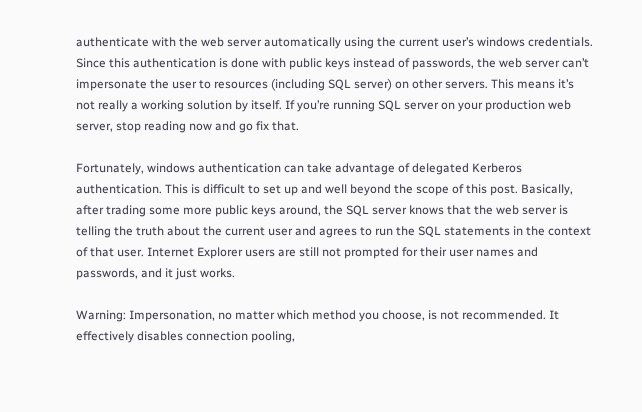authenticate with the web server automatically using the current user’s windows credentials. Since this authentication is done with public keys instead of passwords, the web server can’t impersonate the user to resources (including SQL server) on other servers. This means it’s not really a working solution by itself. If you’re running SQL server on your production web server, stop reading now and go fix that.

Fortunately, windows authentication can take advantage of delegated Kerberos authentication. This is difficult to set up and well beyond the scope of this post. Basically, after trading some more public keys around, the SQL server knows that the web server is telling the truth about the current user and agrees to run the SQL statements in the context of that user. Internet Explorer users are still not prompted for their user names and passwords, and it just works.

Warning: Impersonation, no matter which method you choose, is not recommended. It effectively disables connection pooling,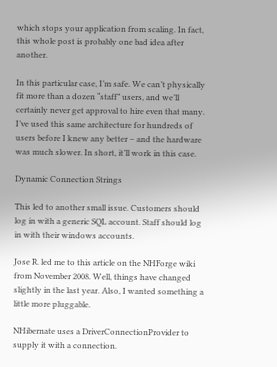which stops your application from scaling. In fact, this whole post is probably one bad idea after another.

In this particular case, I’m safe. We can’t physically fit more than a dozen “staff” users, and we’ll certainly never get approval to hire even that many. I’ve used this same architecture for hundreds of users before I knew any better – and the hardware was much slower. In short, it’ll work in this case.

Dynamic Connection Strings

This led to another small issue. Customers should log in with a generic SQL account. Staff should log in with their windows accounts.

Jose R. led me to this article on the NHForge wiki from November 2008. Well, things have changed slightly in the last year. Also, I wanted something a little more pluggable.

NHibernate uses a DriverConnectionProvider to supply it with a connection.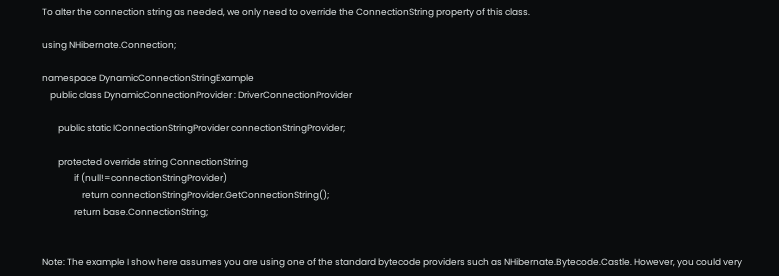To alter the connection string as needed, we only need to override the ConnectionString property of this class.

using NHibernate.Connection;

namespace DynamicConnectionStringExample
    public class DynamicConnectionProvider : DriverConnectionProvider

        public static IConnectionStringProvider connectionStringProvider;

        protected override string ConnectionString
                if (null!=connectionStringProvider)
                    return connectionStringProvider.GetConnectionString();
                return base.ConnectionString;


Note: The example I show here assumes you are using one of the standard bytecode providers such as NHibernate.Bytecode.Castle. However, you could very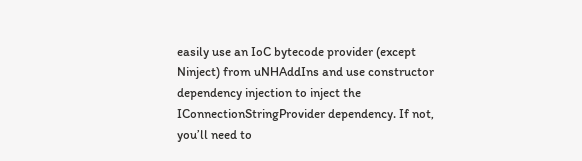easily use an IoC bytecode provider (except Ninject) from uNHAddIns and use constructor dependency injection to inject the IConnectionStringProvider dependency. If not, you’ll need to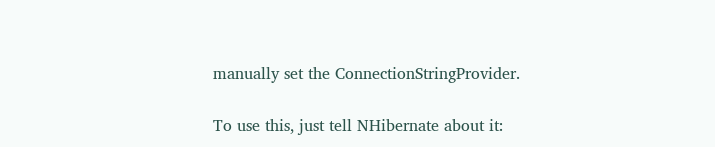manually set the ConnectionStringProvider.

To use this, just tell NHibernate about it: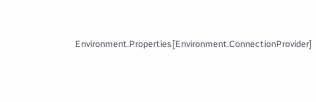Environment.Properties[Environment.ConnectionProvider]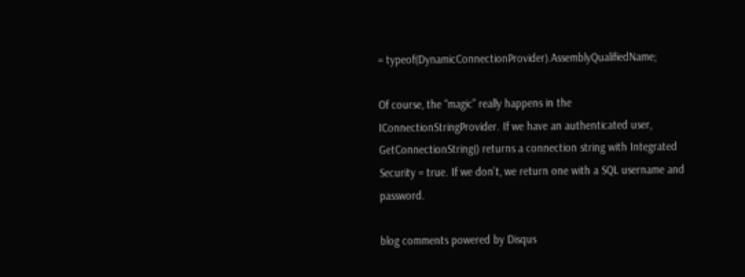= typeof(DynamicConnectionProvider).AssemblyQualifiedName;

Of course, the “magic” really happens in the IConnectionStringProvider. If we have an authenticated user, GetConnectionString() returns a connection string with Integrated Security = true. If we don’t, we return one with a SQL username and password.

blog comments powered by Disqus